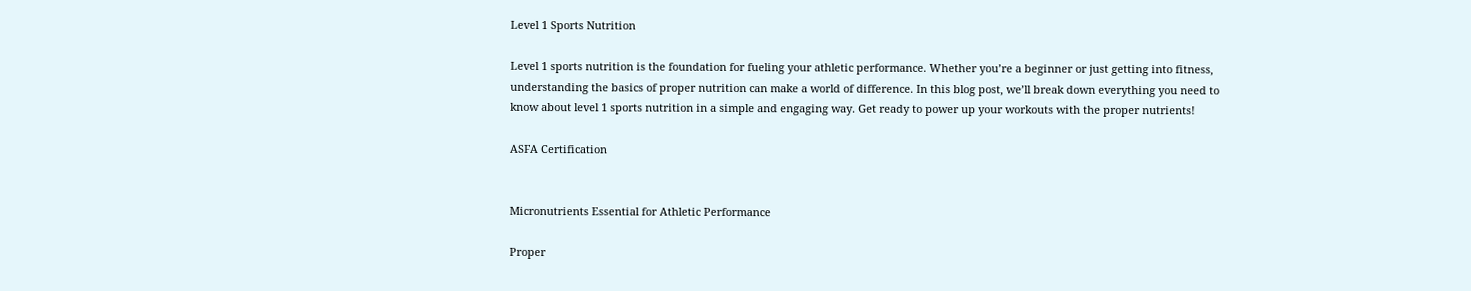Level 1 Sports Nutrition

Level 1 sports nutrition is the foundation for fueling your athletic performance. Whether you’re a beginner or just getting into fitness, understanding the basics of proper nutrition can make a world of difference. In this blog post, we’ll break down everything you need to know about level 1 sports nutrition in a simple and engaging way. Get ready to power up your workouts with the proper nutrients!

ASFA Certification


Micronutrients Essential for Athletic Performance

Proper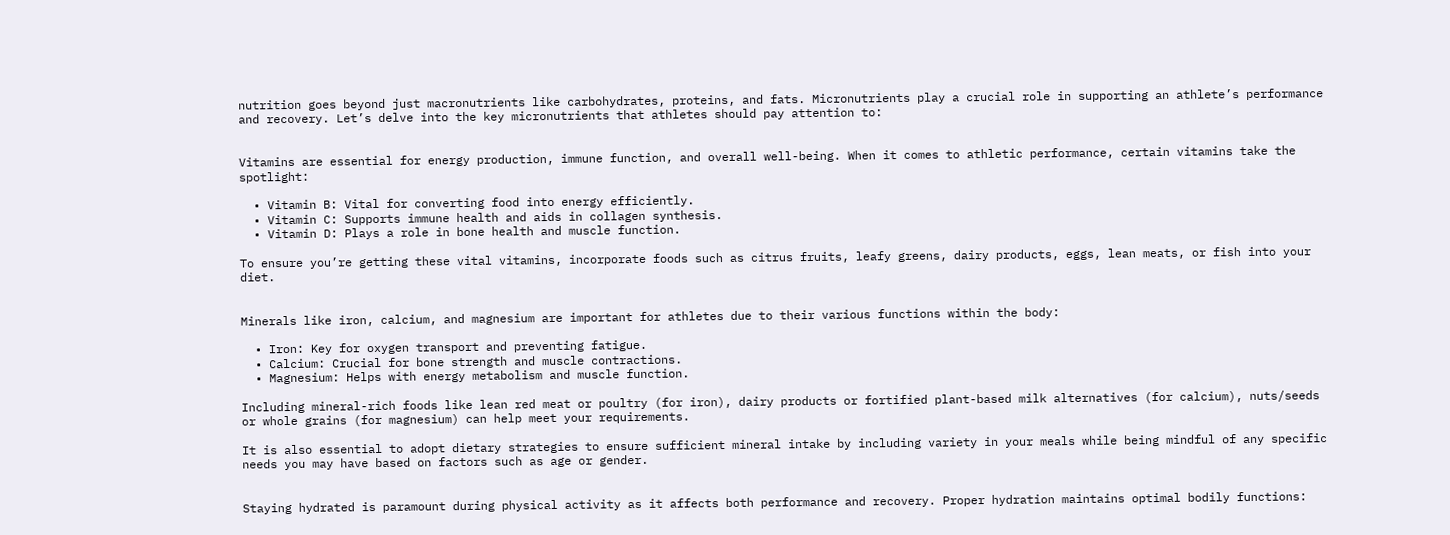nutrition goes beyond just macronutrients like carbohydrates, proteins, and fats. Micronutrients play a crucial role in supporting an athlete’s performance and recovery. Let’s delve into the key micronutrients that athletes should pay attention to:


Vitamins are essential for energy production, immune function, and overall well-being. When it comes to athletic performance, certain vitamins take the spotlight:

  • Vitamin B: Vital for converting food into energy efficiently.
  • Vitamin C: Supports immune health and aids in collagen synthesis.
  • Vitamin D: Plays a role in bone health and muscle function.

To ensure you’re getting these vital vitamins, incorporate foods such as citrus fruits, leafy greens, dairy products, eggs, lean meats, or fish into your diet.


Minerals like iron, calcium, and magnesium are important for athletes due to their various functions within the body:

  • Iron: Key for oxygen transport and preventing fatigue.
  • Calcium: Crucial for bone strength and muscle contractions.
  • Magnesium: Helps with energy metabolism and muscle function.

Including mineral-rich foods like lean red meat or poultry (for iron), dairy products or fortified plant-based milk alternatives (for calcium), nuts/seeds or whole grains (for magnesium) can help meet your requirements.

It is also essential to adopt dietary strategies to ensure sufficient mineral intake by including variety in your meals while being mindful of any specific needs you may have based on factors such as age or gender.


Staying hydrated is paramount during physical activity as it affects both performance and recovery. Proper hydration maintains optimal bodily functions: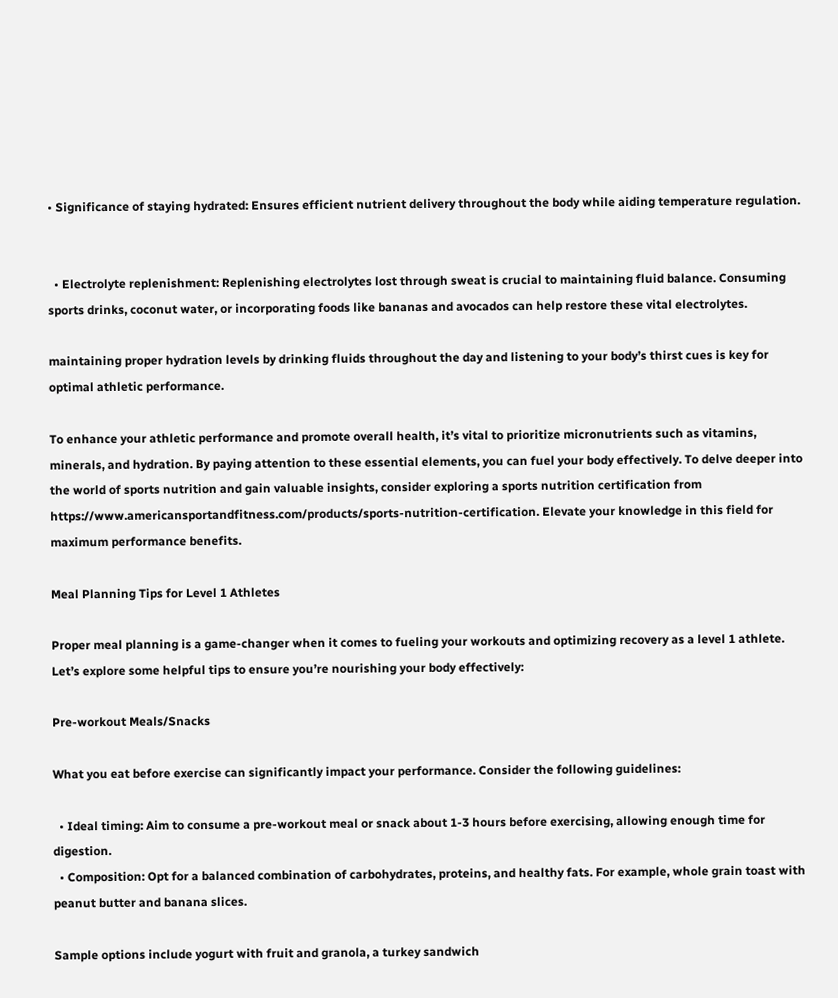• Significance of staying hydrated: Ensures efficient nutrient delivery throughout the body while aiding temperature regulation.


  • Electrolyte replenishment: Replenishing electrolytes lost through sweat is crucial to maintaining fluid balance. Consuming sports drinks, coconut water, or incorporating foods like bananas and avocados can help restore these vital electrolytes.

maintaining proper hydration levels by drinking fluids throughout the day and listening to your body’s thirst cues is key for optimal athletic performance.

To enhance your athletic performance and promote overall health, it’s vital to prioritize micronutrients such as vitamins, minerals, and hydration. By paying attention to these essential elements, you can fuel your body effectively. To delve deeper into the world of sports nutrition and gain valuable insights, consider exploring a sports nutrition certification from https://www.americansportandfitness.com/products/sports-nutrition-certification. Elevate your knowledge in this field for maximum performance benefits.

Meal Planning Tips for Level 1 Athletes

Proper meal planning is a game-changer when it comes to fueling your workouts and optimizing recovery as a level 1 athlete. Let’s explore some helpful tips to ensure you’re nourishing your body effectively:

Pre-workout Meals/Snacks

What you eat before exercise can significantly impact your performance. Consider the following guidelines:

  • Ideal timing: Aim to consume a pre-workout meal or snack about 1-3 hours before exercising, allowing enough time for digestion.
  • Composition: Opt for a balanced combination of carbohydrates, proteins, and healthy fats. For example, whole grain toast with peanut butter and banana slices.

Sample options include yogurt with fruit and granola, a turkey sandwich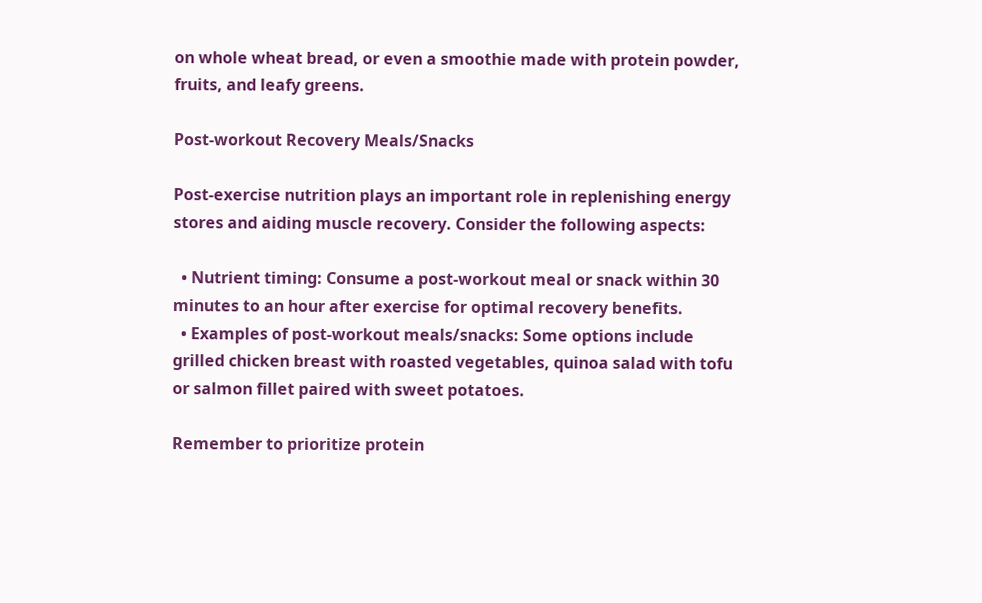on whole wheat bread, or even a smoothie made with protein powder, fruits, and leafy greens.

Post-workout Recovery Meals/Snacks

Post-exercise nutrition plays an important role in replenishing energy stores and aiding muscle recovery. Consider the following aspects:

  • Nutrient timing: Consume a post-workout meal or snack within 30 minutes to an hour after exercise for optimal recovery benefits.
  • Examples of post-workout meals/snacks: Some options include grilled chicken breast with roasted vegetables, quinoa salad with tofu or salmon fillet paired with sweet potatoes.

Remember to prioritize protein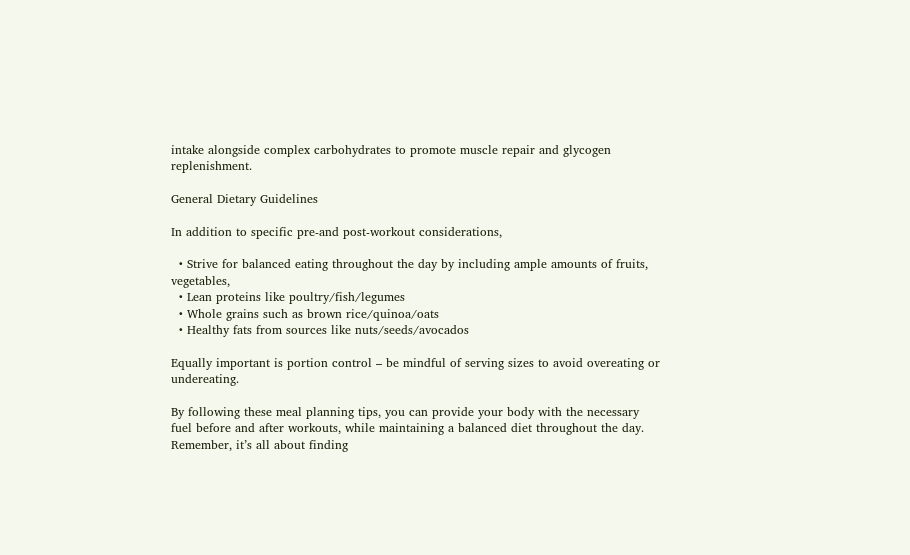intake alongside complex carbohydrates to promote muscle repair and glycogen replenishment.

General Dietary Guidelines

In addition to specific pre-and post-workout considerations,

  • Strive for balanced eating throughout the day by including ample amounts of fruits, vegetables,
  • Lean proteins like poultry/fish/legumes
  • Whole grains such as brown rice/quinoa/oats
  • Healthy fats from sources like nuts/seeds/avocados

Equally important is portion control – be mindful of serving sizes to avoid overeating or undereating.

By following these meal planning tips, you can provide your body with the necessary fuel before and after workouts, while maintaining a balanced diet throughout the day. Remember, it’s all about finding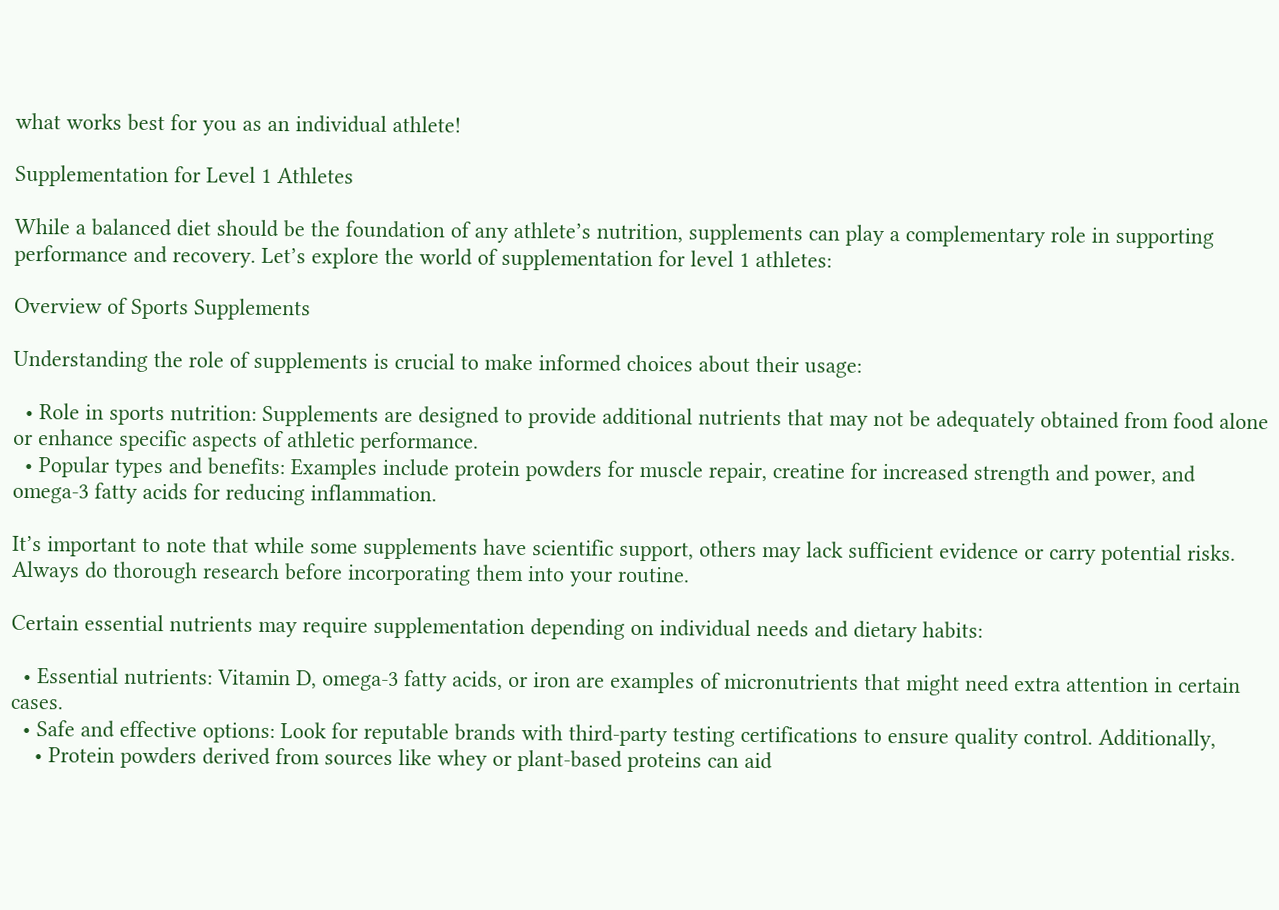what works best for you as an individual athlete!

Supplementation for Level 1 Athletes

While a balanced diet should be the foundation of any athlete’s nutrition, supplements can play a complementary role in supporting performance and recovery. Let’s explore the world of supplementation for level 1 athletes:

Overview of Sports Supplements

Understanding the role of supplements is crucial to make informed choices about their usage:

  • Role in sports nutrition: Supplements are designed to provide additional nutrients that may not be adequately obtained from food alone or enhance specific aspects of athletic performance.
  • Popular types and benefits: Examples include protein powders for muscle repair, creatine for increased strength and power, and omega-3 fatty acids for reducing inflammation.

It’s important to note that while some supplements have scientific support, others may lack sufficient evidence or carry potential risks. Always do thorough research before incorporating them into your routine.

Certain essential nutrients may require supplementation depending on individual needs and dietary habits:

  • Essential nutrients: Vitamin D, omega-3 fatty acids, or iron are examples of micronutrients that might need extra attention in certain cases.
  • Safe and effective options: Look for reputable brands with third-party testing certifications to ensure quality control. Additionally,
    • Protein powders derived from sources like whey or plant-based proteins can aid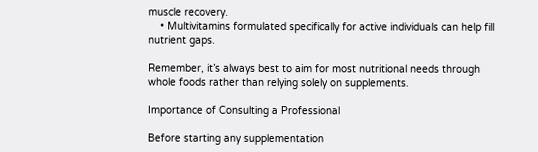muscle recovery.
    • Multivitamins formulated specifically for active individuals can help fill nutrient gaps.

Remember, it’s always best to aim for most nutritional needs through whole foods rather than relying solely on supplements.

Importance of Consulting a Professional

Before starting any supplementation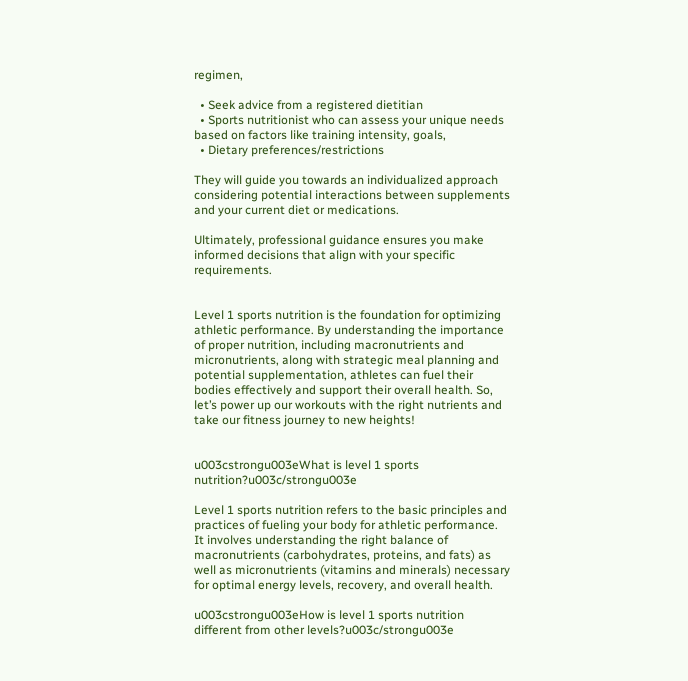regimen,

  • Seek advice from a registered dietitian
  • Sports nutritionist who can assess your unique needs based on factors like training intensity, goals,
  • Dietary preferences/restrictions

They will guide you towards an individualized approach considering potential interactions between supplements and your current diet or medications.

Ultimately, professional guidance ensures you make informed decisions that align with your specific requirements.


Level 1 sports nutrition is the foundation for optimizing athletic performance. By understanding the importance of proper nutrition, including macronutrients and micronutrients, along with strategic meal planning and potential supplementation, athletes can fuel their bodies effectively and support their overall health. So, let’s power up our workouts with the right nutrients and take our fitness journey to new heights!


u003cstrongu003eWhat is level 1 sports nutrition?u003c/strongu003e

Level 1 sports nutrition refers to the basic principles and practices of fueling your body for athletic performance. It involves understanding the right balance of macronutrients (carbohydrates, proteins, and fats) as well as micronutrients (vitamins and minerals) necessary for optimal energy levels, recovery, and overall health.

u003cstrongu003eHow is level 1 sports nutrition different from other levels?u003c/strongu003e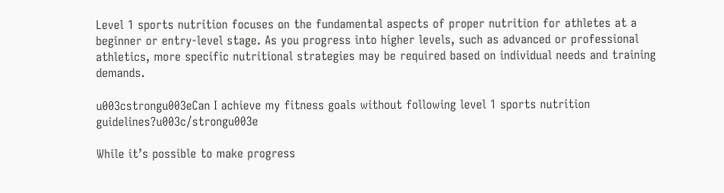Level 1 sports nutrition focuses on the fundamental aspects of proper nutrition for athletes at a beginner or entry-level stage. As you progress into higher levels, such as advanced or professional athletics, more specific nutritional strategies may be required based on individual needs and training demands.

u003cstrongu003eCan I achieve my fitness goals without following level 1 sports nutrition guidelines?u003c/strongu003e

While it’s possible to make progress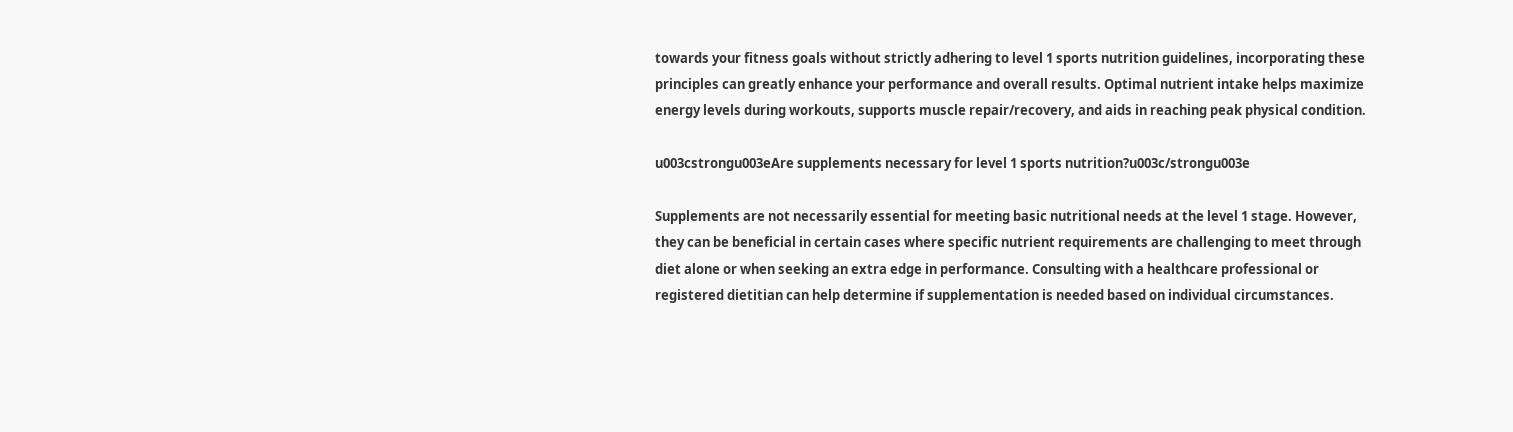towards your fitness goals without strictly adhering to level 1 sports nutrition guidelines, incorporating these principles can greatly enhance your performance and overall results. Optimal nutrient intake helps maximize energy levels during workouts, supports muscle repair/recovery, and aids in reaching peak physical condition.

u003cstrongu003eAre supplements necessary for level 1 sports nutrition?u003c/strongu003e

Supplements are not necessarily essential for meeting basic nutritional needs at the level 1 stage. However, they can be beneficial in certain cases where specific nutrient requirements are challenging to meet through diet alone or when seeking an extra edge in performance. Consulting with a healthcare professional or registered dietitian can help determine if supplementation is needed based on individual circumstances.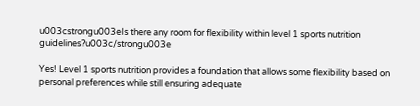u003cstrongu003eIs there any room for flexibility within level 1 sports nutrition guidelines?u003c/strongu003e

Yes! Level 1 sports nutrition provides a foundation that allows some flexibility based on personal preferences while still ensuring adequate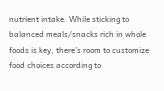nutrient intake. While sticking to balanced meals/snacks rich in whole foods is key, there’s room to customize food choices according to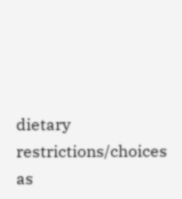dietary restrictions/choices as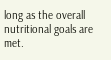long as the overall nutritional goals are met.